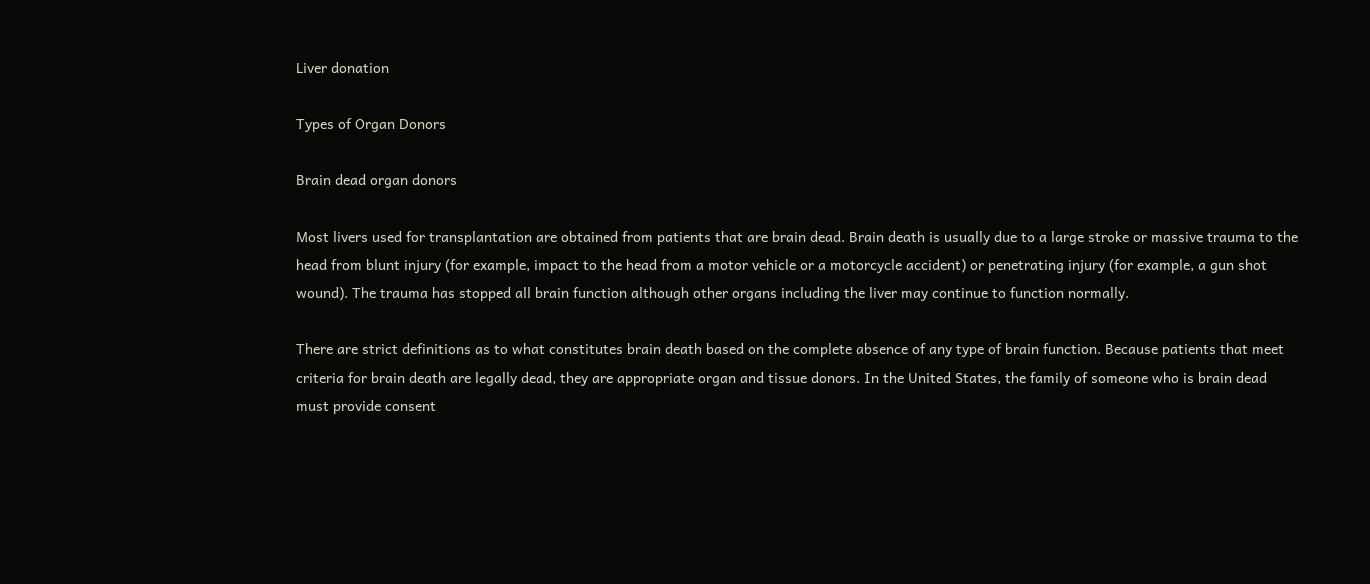Liver donation

Types of Organ Donors

Brain dead organ donors

Most livers used for transplantation are obtained from patients that are brain dead. Brain death is usually due to a large stroke or massive trauma to the head from blunt injury (for example, impact to the head from a motor vehicle or a motorcycle accident) or penetrating injury (for example, a gun shot wound). The trauma has stopped all brain function although other organs including the liver may continue to function normally.

There are strict definitions as to what constitutes brain death based on the complete absence of any type of brain function. Because patients that meet criteria for brain death are legally dead, they are appropriate organ and tissue donors. In the United States, the family of someone who is brain dead must provide consent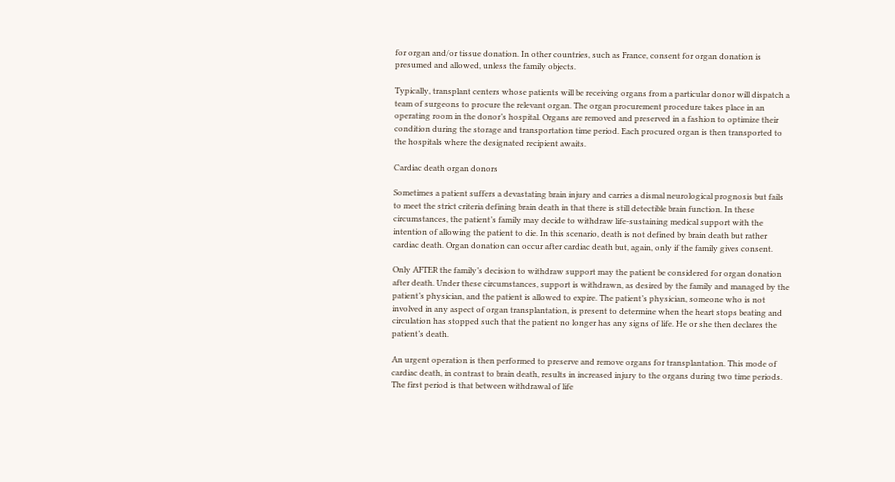for organ and/or tissue donation. In other countries, such as France, consent for organ donation is presumed and allowed, unless the family objects.

Typically, transplant centers whose patients will be receiving organs from a particular donor will dispatch a team of surgeons to procure the relevant organ. The organ procurement procedure takes place in an operating room in the donor’s hospital. Organs are removed and preserved in a fashion to optimize their condition during the storage and transportation time period. Each procured organ is then transported to the hospitals where the designated recipient awaits.

Cardiac death organ donors

Sometimes a patient suffers a devastating brain injury and carries a dismal neurological prognosis but fails to meet the strict criteria defining brain death in that there is still detectible brain function. In these circumstances, the patient’s family may decide to withdraw life-sustaining medical support with the intention of allowing the patient to die. In this scenario, death is not defined by brain death but rather cardiac death. Organ donation can occur after cardiac death but, again, only if the family gives consent.

Only AFTER the family’s decision to withdraw support may the patient be considered for organ donation after death. Under these circumstances, support is withdrawn, as desired by the family and managed by the patient’s physician, and the patient is allowed to expire. The patient’s physician, someone who is not involved in any aspect of organ transplantation, is present to determine when the heart stops beating and circulation has stopped such that the patient no longer has any signs of life. He or she then declares the patient’s death.

An urgent operation is then performed to preserve and remove organs for transplantation. This mode of cardiac death, in contrast to brain death, results in increased injury to the organs during two time periods. The first period is that between withdrawal of life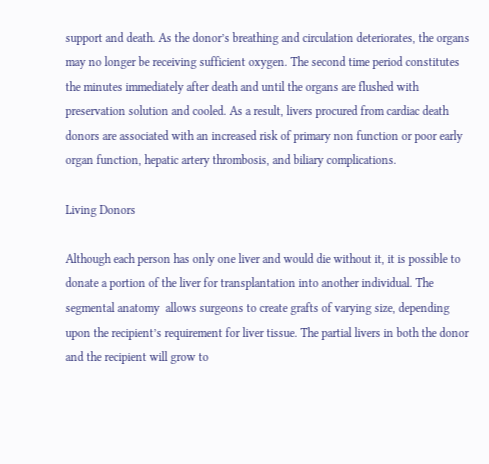support and death. As the donor’s breathing and circulation deteriorates, the organs may no longer be receiving sufficient oxygen. The second time period constitutes the minutes immediately after death and until the organs are flushed with preservation solution and cooled. As a result, livers procured from cardiac death donors are associated with an increased risk of primary non function or poor early organ function, hepatic artery thrombosis, and biliary complications.

Living Donors

Although each person has only one liver and would die without it, it is possible to donate a portion of the liver for transplantation into another individual. The segmental anatomy  allows surgeons to create grafts of varying size, depending upon the recipient’s requirement for liver tissue. The partial livers in both the donor and the recipient will grow to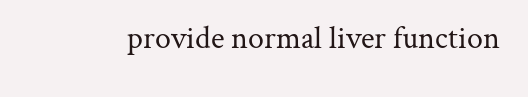provide normal liver function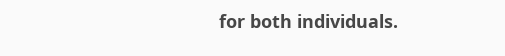for both individuals.